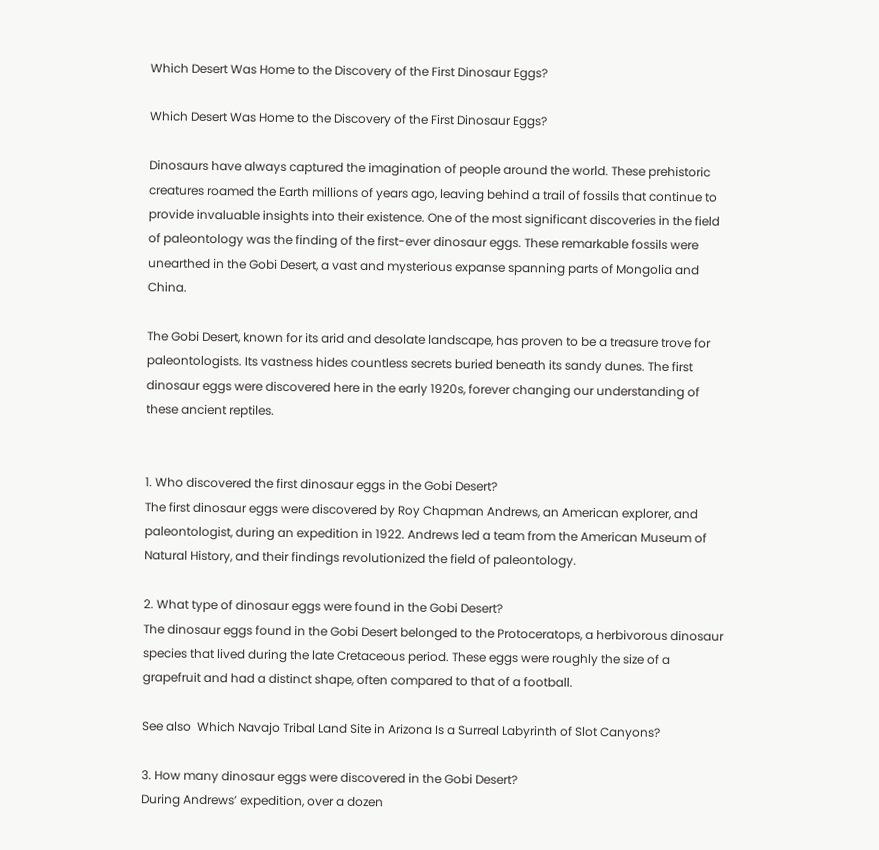Which Desert Was Home to the Discovery of the First Dinosaur Eggs?

Which Desert Was Home to the Discovery of the First Dinosaur Eggs?

Dinosaurs have always captured the imagination of people around the world. These prehistoric creatures roamed the Earth millions of years ago, leaving behind a trail of fossils that continue to provide invaluable insights into their existence. One of the most significant discoveries in the field of paleontology was the finding of the first-ever dinosaur eggs. These remarkable fossils were unearthed in the Gobi Desert, a vast and mysterious expanse spanning parts of Mongolia and China.

The Gobi Desert, known for its arid and desolate landscape, has proven to be a treasure trove for paleontologists. Its vastness hides countless secrets buried beneath its sandy dunes. The first dinosaur eggs were discovered here in the early 1920s, forever changing our understanding of these ancient reptiles.


1. Who discovered the first dinosaur eggs in the Gobi Desert?
The first dinosaur eggs were discovered by Roy Chapman Andrews, an American explorer, and paleontologist, during an expedition in 1922. Andrews led a team from the American Museum of Natural History, and their findings revolutionized the field of paleontology.

2. What type of dinosaur eggs were found in the Gobi Desert?
The dinosaur eggs found in the Gobi Desert belonged to the Protoceratops, a herbivorous dinosaur species that lived during the late Cretaceous period. These eggs were roughly the size of a grapefruit and had a distinct shape, often compared to that of a football.

See also  Which Navajo Tribal Land Site in Arizona Is a Surreal Labyrinth of Slot Canyons?

3. How many dinosaur eggs were discovered in the Gobi Desert?
During Andrews’ expedition, over a dozen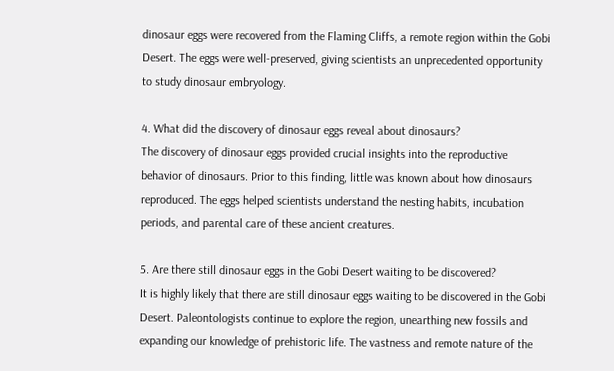dinosaur eggs were recovered from the Flaming Cliffs, a remote region within the Gobi Desert. The eggs were well-preserved, giving scientists an unprecedented opportunity to study dinosaur embryology.

4. What did the discovery of dinosaur eggs reveal about dinosaurs?
The discovery of dinosaur eggs provided crucial insights into the reproductive behavior of dinosaurs. Prior to this finding, little was known about how dinosaurs reproduced. The eggs helped scientists understand the nesting habits, incubation periods, and parental care of these ancient creatures.

5. Are there still dinosaur eggs in the Gobi Desert waiting to be discovered?
It is highly likely that there are still dinosaur eggs waiting to be discovered in the Gobi Desert. Paleontologists continue to explore the region, unearthing new fossils and expanding our knowledge of prehistoric life. The vastness and remote nature of the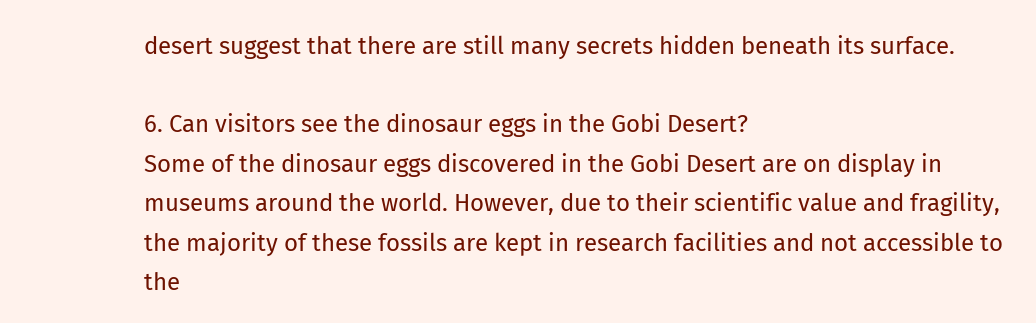desert suggest that there are still many secrets hidden beneath its surface.

6. Can visitors see the dinosaur eggs in the Gobi Desert?
Some of the dinosaur eggs discovered in the Gobi Desert are on display in museums around the world. However, due to their scientific value and fragility, the majority of these fossils are kept in research facilities and not accessible to the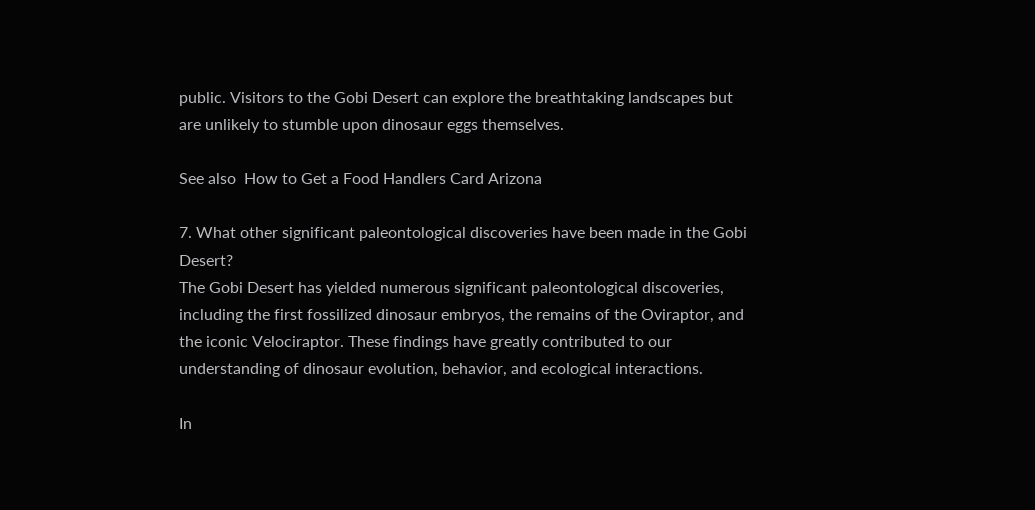public. Visitors to the Gobi Desert can explore the breathtaking landscapes but are unlikely to stumble upon dinosaur eggs themselves.

See also  How to Get a Food Handlers Card Arizona

7. What other significant paleontological discoveries have been made in the Gobi Desert?
The Gobi Desert has yielded numerous significant paleontological discoveries, including the first fossilized dinosaur embryos, the remains of the Oviraptor, and the iconic Velociraptor. These findings have greatly contributed to our understanding of dinosaur evolution, behavior, and ecological interactions.

In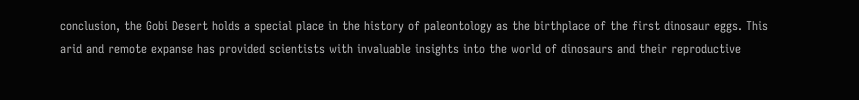conclusion, the Gobi Desert holds a special place in the history of paleontology as the birthplace of the first dinosaur eggs. This arid and remote expanse has provided scientists with invaluable insights into the world of dinosaurs and their reproductive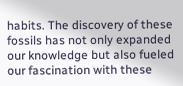habits. The discovery of these fossils has not only expanded our knowledge but also fueled our fascination with these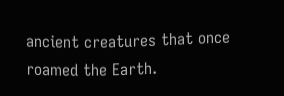ancient creatures that once roamed the Earth.